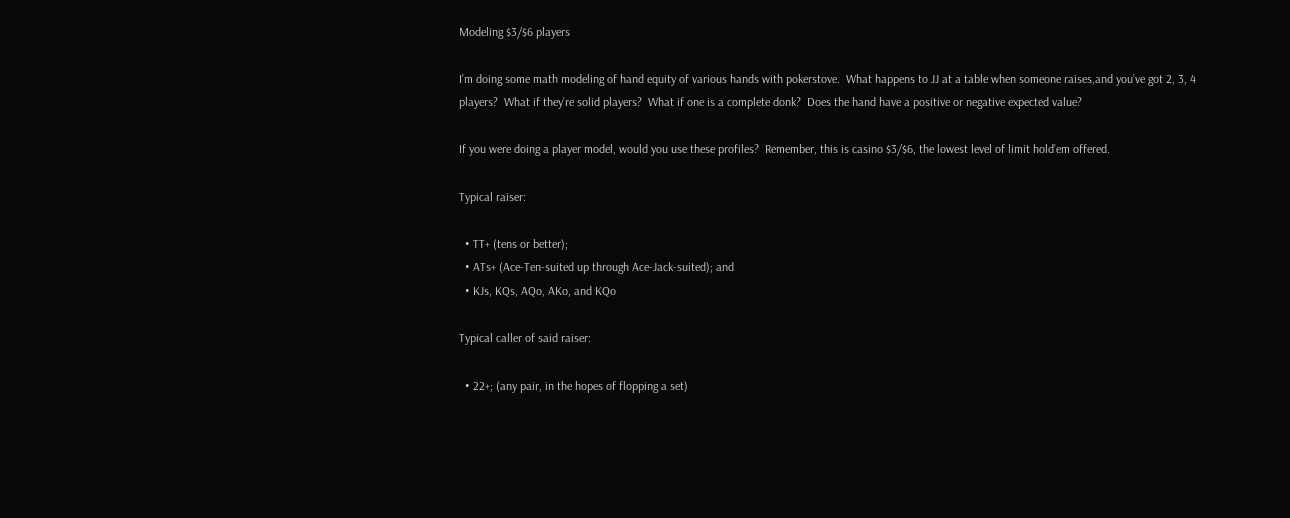Modeling $3/$6 players

I’m doing some math modeling of hand equity of various hands with pokerstove.  What happens to JJ at a table when someone raises,and you’ve got 2, 3, 4 players?  What if they’re solid players?  What if one is a complete donk?  Does the hand have a positive or negative expected value?

If you were doing a player model, would you use these profiles?  Remember, this is casino $3/$6, the lowest level of limit hold’em offered.

Typical raiser:

  • TT+ (tens or better);
  • ATs+ (Ace-Ten-suited up through Ace-Jack-suited); and
  • KJs, KQs, AQo, AKo, and KQo

Typical caller of said raiser:

  • 22+; (any pair, in the hopes of flopping a set)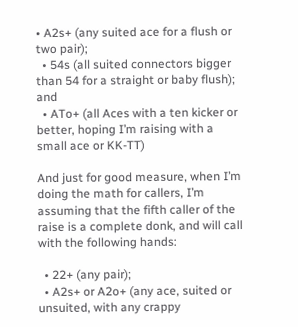• A2s+ (any suited ace for a flush or two pair);
  • 54s (all suited connectors bigger than 54 for a straight or baby flush); and
  • ATo+ (all Aces with a ten kicker or better, hoping I’m raising with a small ace or KK-TT)

And just for good measure, when I’m doing the math for callers, I’m assuming that the fifth caller of the raise is a complete donk, and will call with the following hands:

  • 22+ (any pair);
  • A2s+ or A2o+ (any ace, suited or unsuited, with any crappy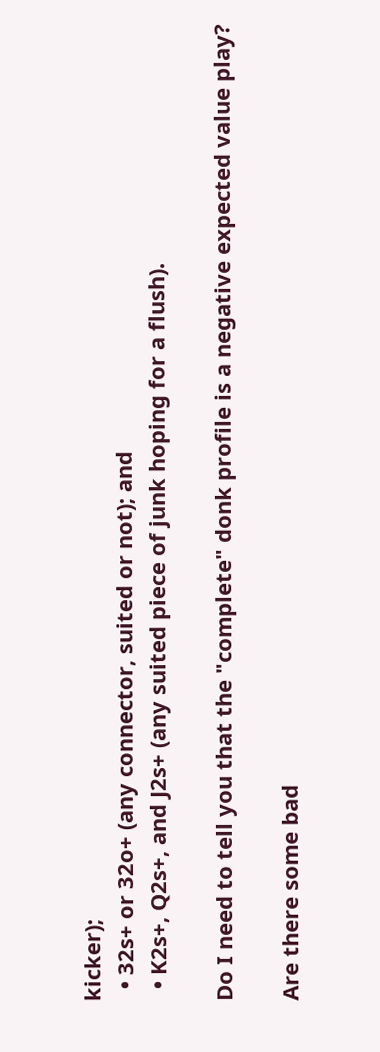kicker);
  • 32s+ or 32o+ (any connector, suited or not); and
  • K2s+, Q2s+, and J2s+ (any suited piece of junk hoping for a flush).

Do I need to tell you that the "complete" donk profile is a negative expected value play?

Are there some bad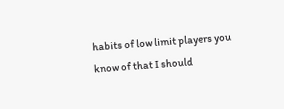habits of low limit players you know of that I should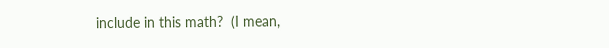include in this math?  (I mean,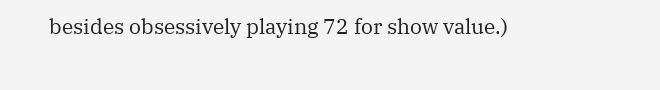besides obsessively playing 72 for show value.)